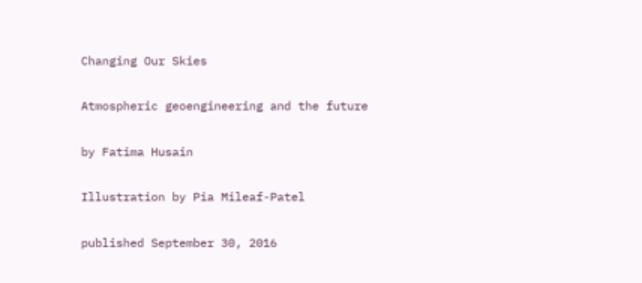Changing Our Skies

Atmospheric geoengineering and the future

by Fatima Husain

Illustration by Pia Mileaf-Patel

published September 30, 2016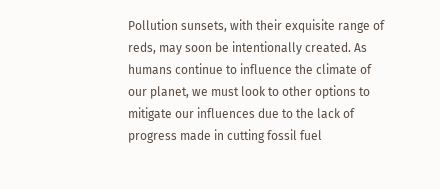Pollution sunsets, with their exquisite range of reds, may soon be intentionally created. As humans continue to influence the climate of our planet, we must look to other options to mitigate our influences due to the lack of progress made in cutting fossil fuel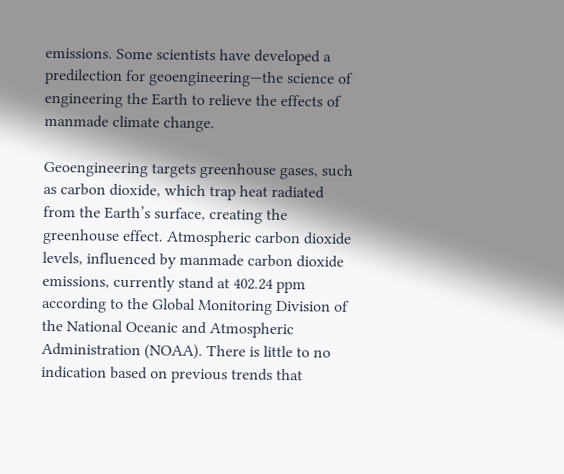emissions. Some scientists have developed a predilection for geoengineering—the science of engineering the Earth to relieve the effects of manmade climate change.

Geoengineering targets greenhouse gases, such as carbon dioxide, which trap heat radiated from the Earth’s surface, creating the greenhouse effect. Atmospheric carbon dioxide levels, influenced by manmade carbon dioxide emissions, currently stand at 402.24 ppm according to the Global Monitoring Division of the National Oceanic and Atmospheric Administration (NOAA). There is little to no indication based on previous trends that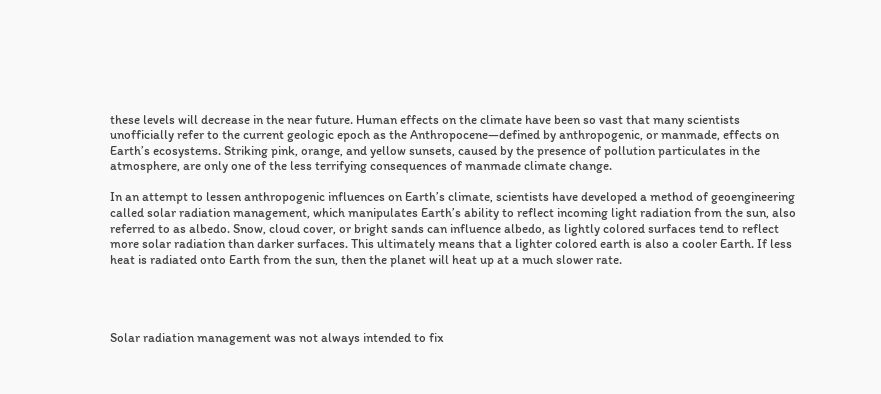these levels will decrease in the near future. Human effects on the climate have been so vast that many scientists unofficially refer to the current geologic epoch as the Anthropocene—defined by anthropogenic, or manmade, effects on Earth’s ecosystems. Striking pink, orange, and yellow sunsets, caused by the presence of pollution particulates in the atmosphere, are only one of the less terrifying consequences of manmade climate change.

In an attempt to lessen anthropogenic influences on Earth’s climate, scientists have developed a method of geoengineering called solar radiation management, which manipulates Earth’s ability to reflect incoming light radiation from the sun, also referred to as albedo. Snow, cloud cover, or bright sands can influence albedo, as lightly colored surfaces tend to reflect more solar radiation than darker surfaces. This ultimately means that a lighter colored earth is also a cooler Earth. If less heat is radiated onto Earth from the sun, then the planet will heat up at a much slower rate.




Solar radiation management was not always intended to fix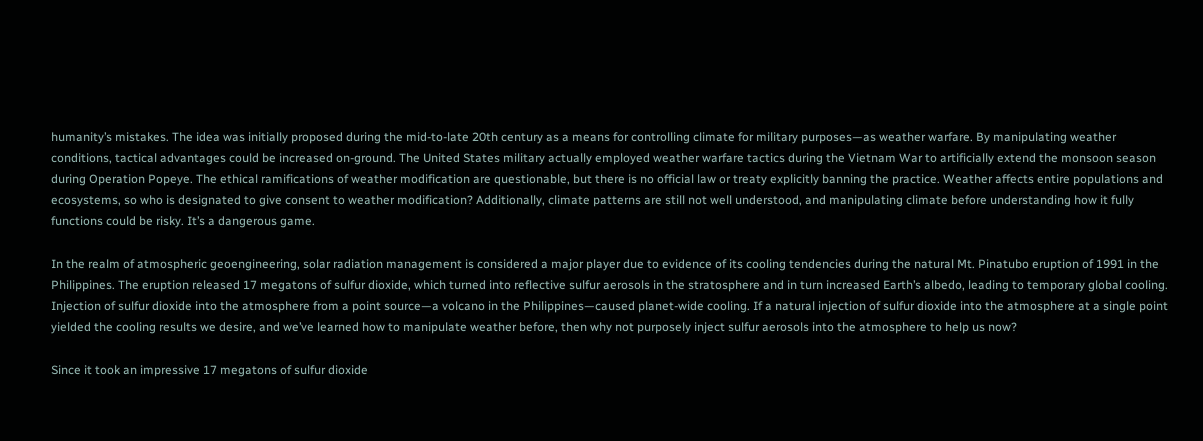humanity’s mistakes. The idea was initially proposed during the mid-to-late 20th century as a means for controlling climate for military purposes—as weather warfare. By manipulating weather conditions, tactical advantages could be increased on-ground. The United States military actually employed weather warfare tactics during the Vietnam War to artificially extend the monsoon season during Operation Popeye. The ethical ramifications of weather modification are questionable, but there is no official law or treaty explicitly banning the practice. Weather affects entire populations and ecosystems, so who is designated to give consent to weather modification? Additionally, climate patterns are still not well understood, and manipulating climate before understanding how it fully functions could be risky. It’s a dangerous game.

In the realm of atmospheric geoengineering, solar radiation management is considered a major player due to evidence of its cooling tendencies during the natural Mt. Pinatubo eruption of 1991 in the Philippines. The eruption released 17 megatons of sulfur dioxide, which turned into reflective sulfur aerosols in the stratosphere and in turn increased Earth’s albedo, leading to temporary global cooling. Injection of sulfur dioxide into the atmosphere from a point source—a volcano in the Philippines—caused planet-wide cooling. If a natural injection of sulfur dioxide into the atmosphere at a single point yielded the cooling results we desire, and we’ve learned how to manipulate weather before, then why not purposely inject sulfur aerosols into the atmosphere to help us now?

Since it took an impressive 17 megatons of sulfur dioxide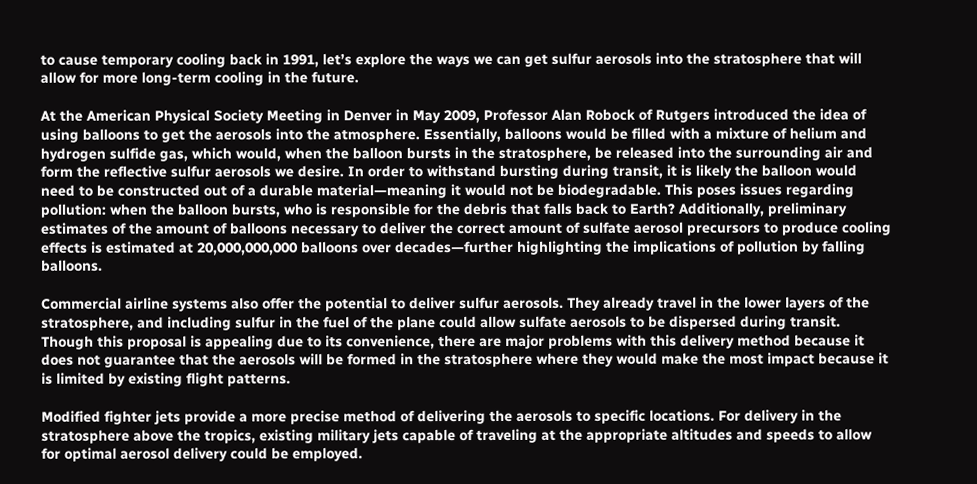to cause temporary cooling back in 1991, let’s explore the ways we can get sulfur aerosols into the stratosphere that will allow for more long-term cooling in the future.

At the American Physical Society Meeting in Denver in May 2009, Professor Alan Robock of Rutgers introduced the idea of using balloons to get the aerosols into the atmosphere. Essentially, balloons would be filled with a mixture of helium and hydrogen sulfide gas, which would, when the balloon bursts in the stratosphere, be released into the surrounding air and form the reflective sulfur aerosols we desire. In order to withstand bursting during transit, it is likely the balloon would need to be constructed out of a durable material—meaning it would not be biodegradable. This poses issues regarding pollution: when the balloon bursts, who is responsible for the debris that falls back to Earth? Additionally, preliminary estimates of the amount of balloons necessary to deliver the correct amount of sulfate aerosol precursors to produce cooling effects is estimated at 20,000,000,000 balloons over decades—further highlighting the implications of pollution by falling balloons.

Commercial airline systems also offer the potential to deliver sulfur aerosols. They already travel in the lower layers of the stratosphere, and including sulfur in the fuel of the plane could allow sulfate aerosols to be dispersed during transit. Though this proposal is appealing due to its convenience, there are major problems with this delivery method because it does not guarantee that the aerosols will be formed in the stratosphere where they would make the most impact because it is limited by existing flight patterns.

Modified fighter jets provide a more precise method of delivering the aerosols to specific locations. For delivery in the stratosphere above the tropics, existing military jets capable of traveling at the appropriate altitudes and speeds to allow for optimal aerosol delivery could be employed.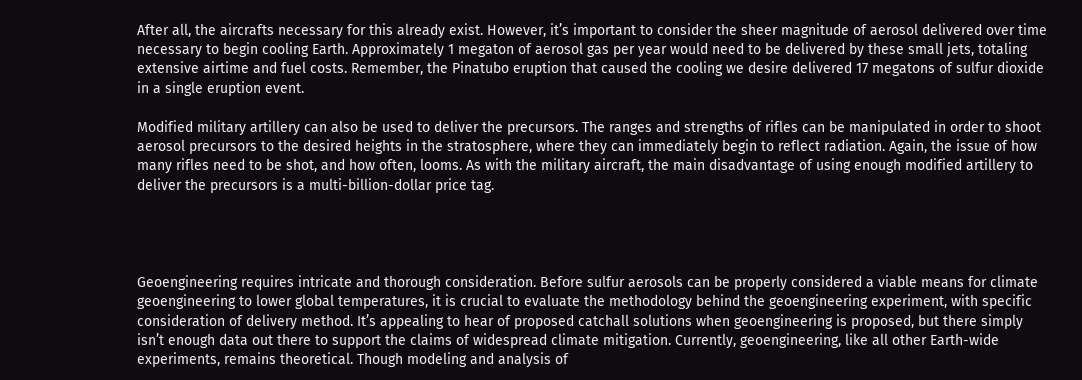After all, the aircrafts necessary for this already exist. However, it’s important to consider the sheer magnitude of aerosol delivered over time necessary to begin cooling Earth. Approximately 1 megaton of aerosol gas per year would need to be delivered by these small jets, totaling extensive airtime and fuel costs. Remember, the Pinatubo eruption that caused the cooling we desire delivered 17 megatons of sulfur dioxide in a single eruption event.

Modified military artillery can also be used to deliver the precursors. The ranges and strengths of rifles can be manipulated in order to shoot aerosol precursors to the desired heights in the stratosphere, where they can immediately begin to reflect radiation. Again, the issue of how many rifles need to be shot, and how often, looms. As with the military aircraft, the main disadvantage of using enough modified artillery to deliver the precursors is a multi-billion-dollar price tag.




Geoengineering requires intricate and thorough consideration. Before sulfur aerosols can be properly considered a viable means for climate geoengineering to lower global temperatures, it is crucial to evaluate the methodology behind the geoengineering experiment, with specific consideration of delivery method. It’s appealing to hear of proposed catchall solutions when geoengineering is proposed, but there simply isn’t enough data out there to support the claims of widespread climate mitigation. Currently, geoengineering, like all other Earth-wide experiments, remains theoretical. Though modeling and analysis of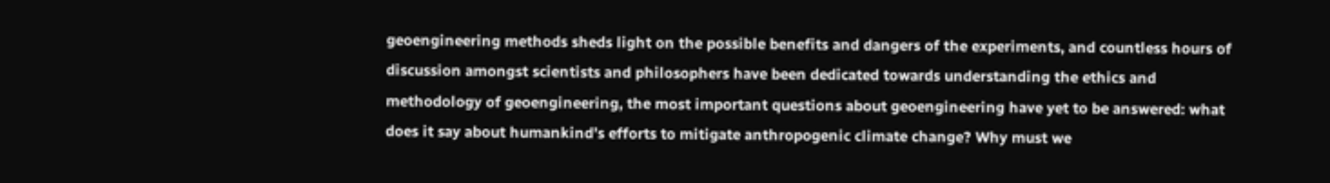geoengineering methods sheds light on the possible benefits and dangers of the experiments, and countless hours of discussion amongst scientists and philosophers have been dedicated towards understanding the ethics and methodology of geoengineering, the most important questions about geoengineering have yet to be answered: what does it say about humankind’s efforts to mitigate anthropogenic climate change? Why must we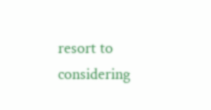resort to considering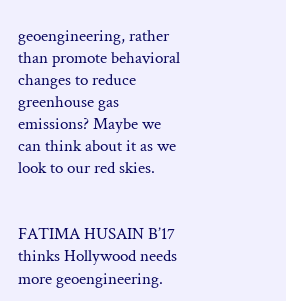geoengineering, rather than promote behavioral changes to reduce greenhouse gas emissions? Maybe we can think about it as we look to our red skies.


FATIMA HUSAIN B’17 thinks Hollywood needs more geoengineering.